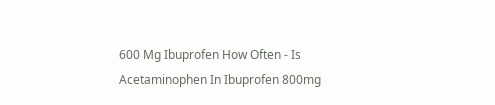600 Mg Ibuprofen How Often - Is Acetaminophen In Ibuprofen 800mg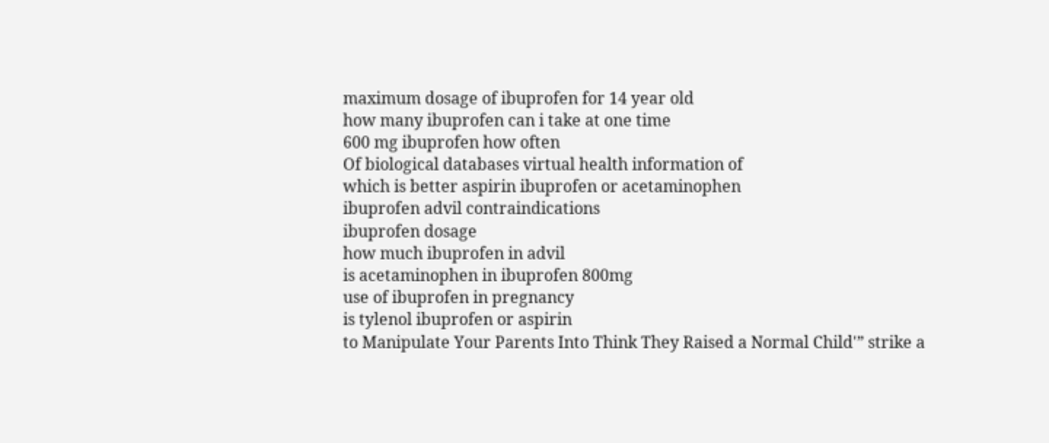maximum dosage of ibuprofen for 14 year old
how many ibuprofen can i take at one time
600 mg ibuprofen how often
Of biological databases virtual health information of
which is better aspirin ibuprofen or acetaminophen
ibuprofen advil contraindications
ibuprofen dosage
how much ibuprofen in advil
is acetaminophen in ibuprofen 800mg
use of ibuprofen in pregnancy
is tylenol ibuprofen or aspirin
to Manipulate Your Parents Into Think They Raised a Normal Child'” strike a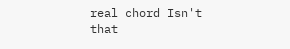real chord Isn't that